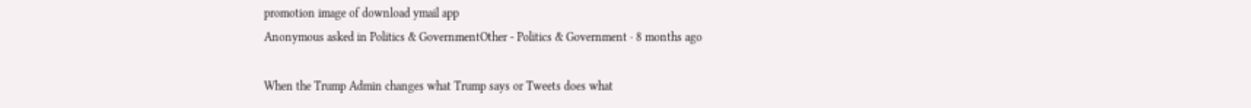promotion image of download ymail app
Anonymous asked in Politics & GovernmentOther - Politics & Government · 8 months ago

When the Trump Admin changes what Trump says or Tweets does what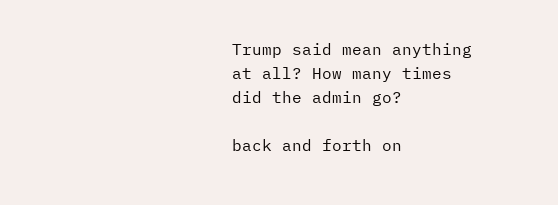Trump said mean anything at all? How many times did the admin go?

back and forth on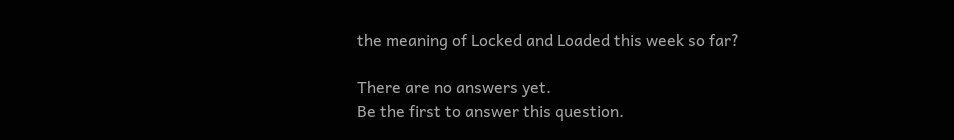the meaning of Locked and Loaded this week so far?

There are no answers yet.
Be the first to answer this question.